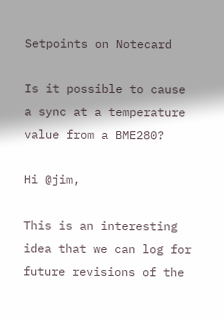Setpoints on Notecard

Is it possible to cause a sync at a temperature value from a BME280?

Hi @jim,

This is an interesting idea that we can log for future revisions of the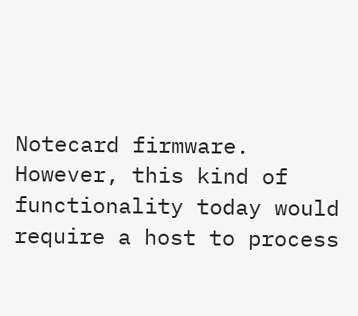Notecard firmware. However, this kind of functionality today would require a host to process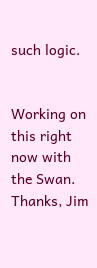such logic.


Working on this right now with the Swan.
Thanks, Jim